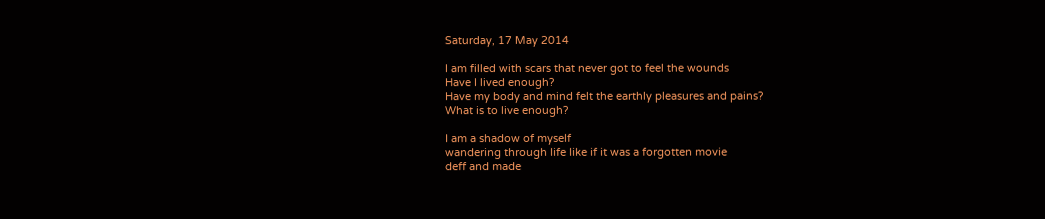Saturday, 17 May 2014

I am filled with scars that never got to feel the wounds
Have I lived enough?
Have my body and mind felt the earthly pleasures and pains?
What is to live enough?

I am a shadow of myself
wandering through life like if it was a forgotten movie
deff and made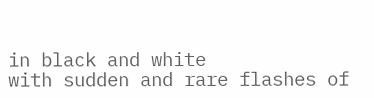in black and white
with sudden and rare flashes of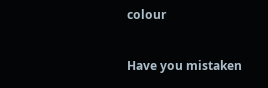colour

Have you mistaken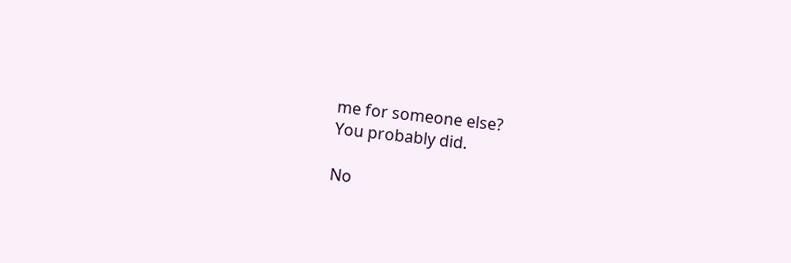me for someone else?
You probably did.

No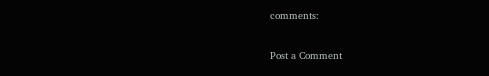comments:

Post a Comment